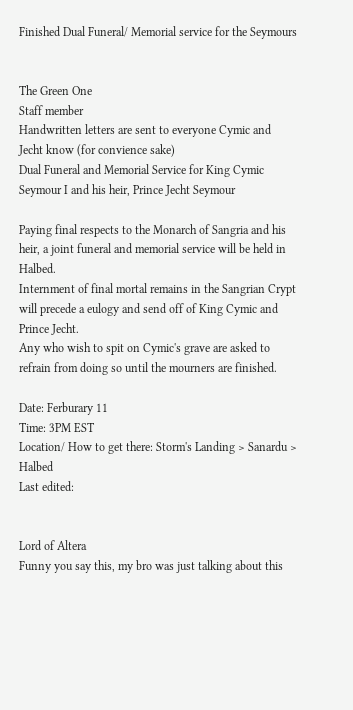Finished Dual Funeral/ Memorial service for the Seymours


The Green One
Staff member
Handwritten letters are sent to everyone Cymic and Jecht know (for convience sake)
Dual Funeral and Memorial Service for King Cymic Seymour I and his heir, Prince Jecht Seymour

Paying final respects to the Monarch of Sangria and his heir, a joint funeral and memorial service will be held in Halbed.
Internment of final mortal remains in the Sangrian Crypt will precede a eulogy and send off of King Cymic and Prince Jecht.
Any who wish to spit on Cymic's grave are asked to refrain from doing so until the mourners are finished.

Date: Ferburary 11
Time: 3PM EST
Location/ How to get there: Storm's Landing > Sanardu > Halbed
Last edited:


Lord of Altera
Funny you say this, my bro was just talking about this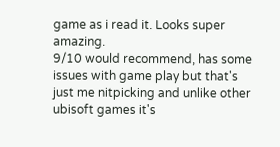game as i read it. Looks super amazing.
9/10 would recommend, has some issues with game play but that's just me nitpicking and unlike other ubisoft games it's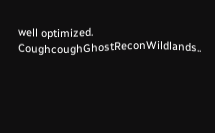well optimized. CoughcoughGhostReconWildlands..